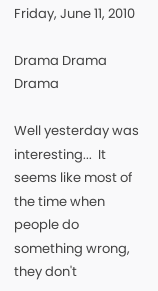Friday, June 11, 2010

Drama Drama Drama

Well yesterday was interesting...  It seems like most of the time when people do something wrong, they don't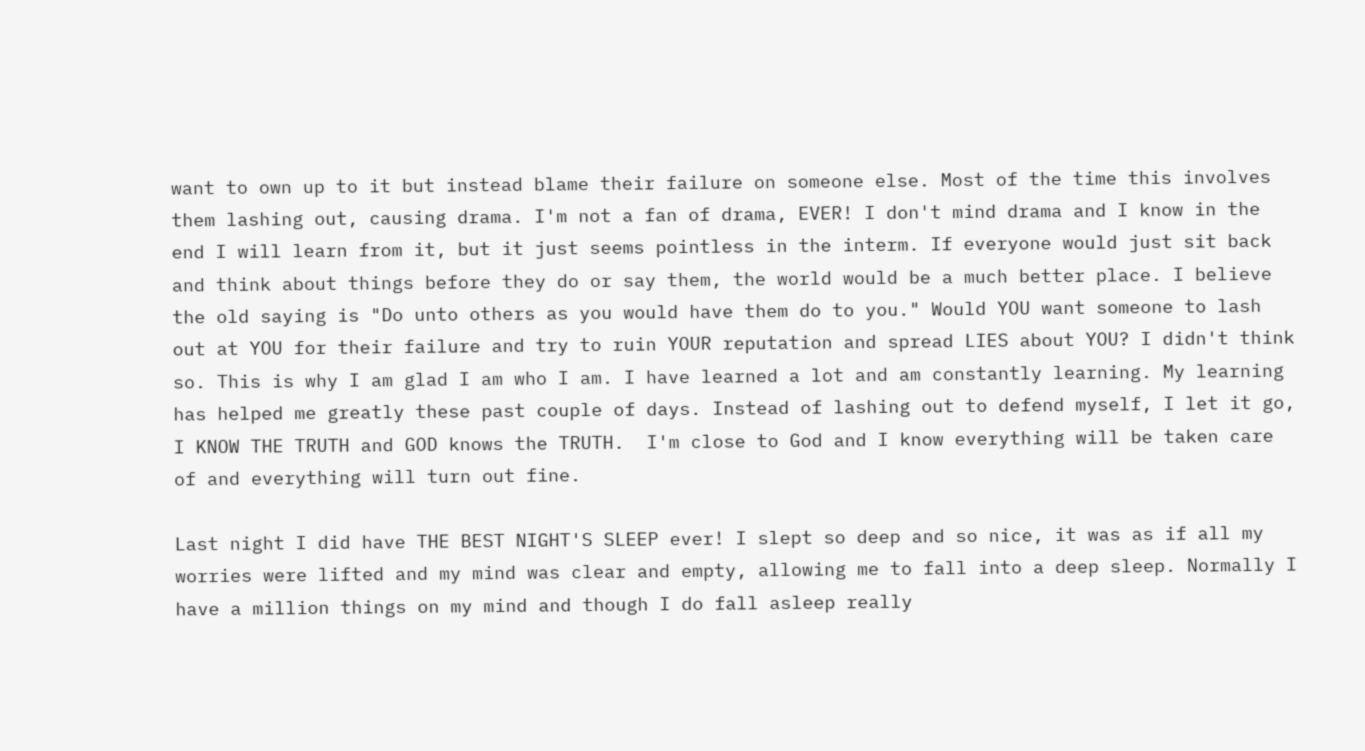want to own up to it but instead blame their failure on someone else. Most of the time this involves them lashing out, causing drama. I'm not a fan of drama, EVER! I don't mind drama and I know in the end I will learn from it, but it just seems pointless in the interm. If everyone would just sit back and think about things before they do or say them, the world would be a much better place. I believe the old saying is "Do unto others as you would have them do to you." Would YOU want someone to lash out at YOU for their failure and try to ruin YOUR reputation and spread LIES about YOU? I didn't think so. This is why I am glad I am who I am. I have learned a lot and am constantly learning. My learning has helped me greatly these past couple of days. Instead of lashing out to defend myself, I let it go, I KNOW THE TRUTH and GOD knows the TRUTH.  I'm close to God and I know everything will be taken care of and everything will turn out fine.

Last night I did have THE BEST NIGHT'S SLEEP ever! I slept so deep and so nice, it was as if all my worries were lifted and my mind was clear and empty, allowing me to fall into a deep sleep. Normally I have a million things on my mind and though I do fall asleep really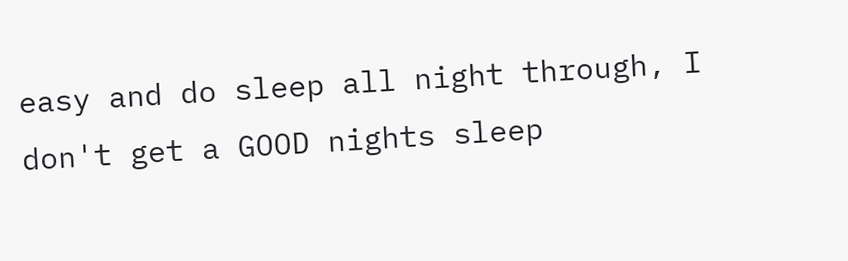easy and do sleep all night through, I don't get a GOOD nights sleep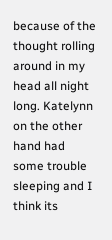because of the thought rolling around in my head all night long. Katelynn on the other hand had some trouble sleeping and I think its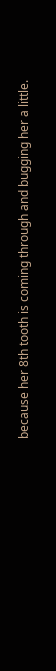because her 8th tooth is coming through and bugging her a little.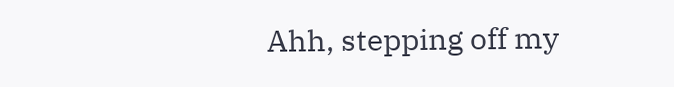Ahh, stepping off my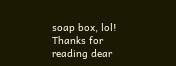soap box, lol!
Thanks for reading dear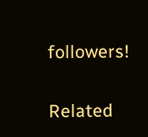followers!


Related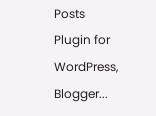Posts Plugin for WordPress, Blogger...